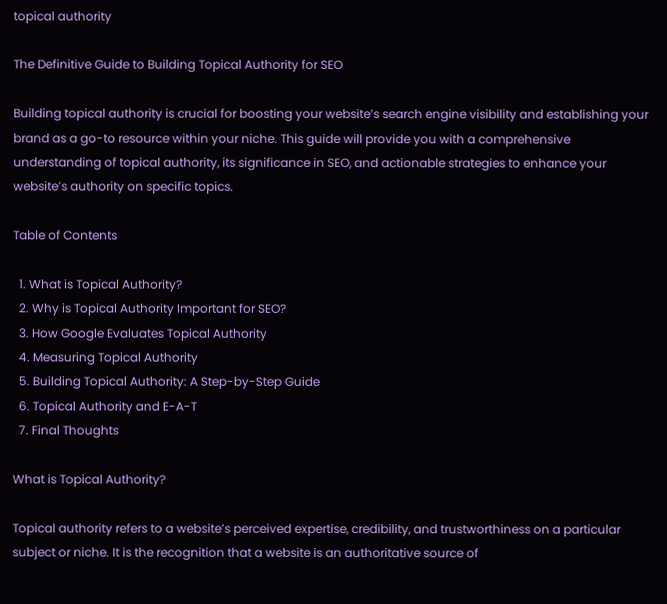topical authority

The Definitive Guide to Building Topical Authority for SEO

Building topical authority is crucial for boosting your website’s search engine visibility and establishing your brand as a go-to resource within your niche. This guide will provide you with a comprehensive understanding of topical authority, its significance in SEO, and actionable strategies to enhance your website’s authority on specific topics.

Table of Contents

  1. What is Topical Authority?
  2. Why is Topical Authority Important for SEO?
  3. How Google Evaluates Topical Authority
  4. Measuring Topical Authority
  5. Building Topical Authority: A Step-by-Step Guide
  6. Topical Authority and E-A-T
  7. Final Thoughts

What is Topical Authority?

Topical authority refers to a website’s perceived expertise, credibility, and trustworthiness on a particular subject or niche. It is the recognition that a website is an authoritative source of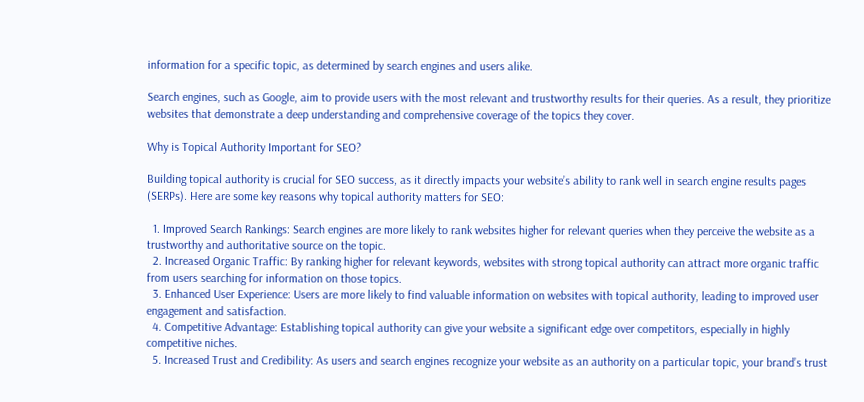information for a specific topic, as determined by search engines and users alike.

Search engines, such as Google, aim to provide users with the most relevant and trustworthy results for their queries. As a result, they prioritize websites that demonstrate a deep understanding and comprehensive coverage of the topics they cover.

Why is Topical Authority Important for SEO?

Building topical authority is crucial for SEO success, as it directly impacts your website’s ability to rank well in search engine results pages (SERPs). Here are some key reasons why topical authority matters for SEO:

  1. Improved Search Rankings: Search engines are more likely to rank websites higher for relevant queries when they perceive the website as a trustworthy and authoritative source on the topic.
  2. Increased Organic Traffic: By ranking higher for relevant keywords, websites with strong topical authority can attract more organic traffic from users searching for information on those topics.
  3. Enhanced User Experience: Users are more likely to find valuable information on websites with topical authority, leading to improved user engagement and satisfaction.
  4. Competitive Advantage: Establishing topical authority can give your website a significant edge over competitors, especially in highly competitive niches.
  5. Increased Trust and Credibility: As users and search engines recognize your website as an authority on a particular topic, your brand’s trust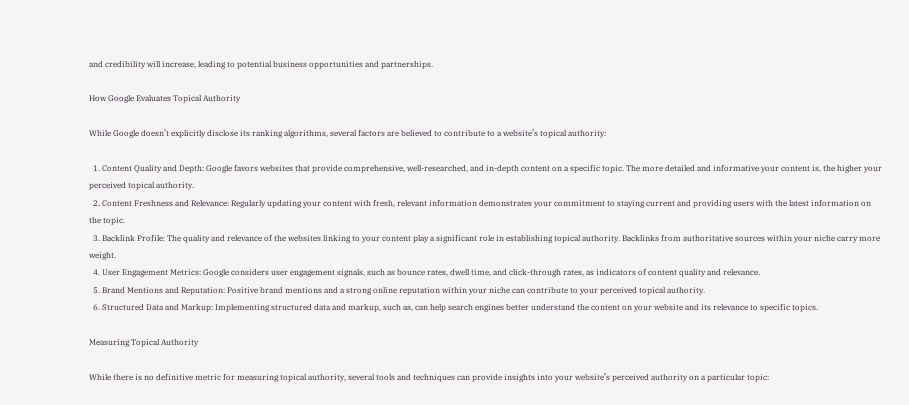and credibility will increase, leading to potential business opportunities and partnerships.

How Google Evaluates Topical Authority

While Google doesn’t explicitly disclose its ranking algorithms, several factors are believed to contribute to a website’s topical authority:

  1. Content Quality and Depth: Google favors websites that provide comprehensive, well-researched, and in-depth content on a specific topic. The more detailed and informative your content is, the higher your perceived topical authority.
  2. Content Freshness and Relevance: Regularly updating your content with fresh, relevant information demonstrates your commitment to staying current and providing users with the latest information on the topic.
  3. Backlink Profile: The quality and relevance of the websites linking to your content play a significant role in establishing topical authority. Backlinks from authoritative sources within your niche carry more weight.
  4. User Engagement Metrics: Google considers user engagement signals, such as bounce rates, dwell time, and click-through rates, as indicators of content quality and relevance.
  5. Brand Mentions and Reputation: Positive brand mentions and a strong online reputation within your niche can contribute to your perceived topical authority.
  6. Structured Data and Markup: Implementing structured data and markup, such as, can help search engines better understand the content on your website and its relevance to specific topics.

Measuring Topical Authority

While there is no definitive metric for measuring topical authority, several tools and techniques can provide insights into your website’s perceived authority on a particular topic: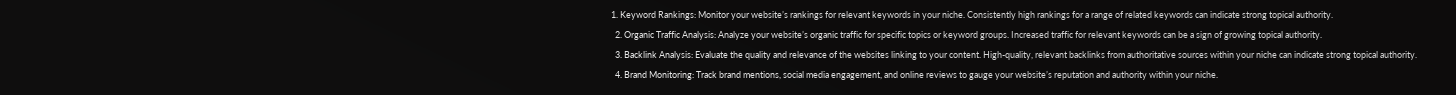1. Keyword Rankings: Monitor your website’s rankings for relevant keywords in your niche. Consistently high rankings for a range of related keywords can indicate strong topical authority.
  2. Organic Traffic Analysis: Analyze your website’s organic traffic for specific topics or keyword groups. Increased traffic for relevant keywords can be a sign of growing topical authority.
  3. Backlink Analysis: Evaluate the quality and relevance of the websites linking to your content. High-quality, relevant backlinks from authoritative sources within your niche can indicate strong topical authority.
  4. Brand Monitoring: Track brand mentions, social media engagement, and online reviews to gauge your website’s reputation and authority within your niche.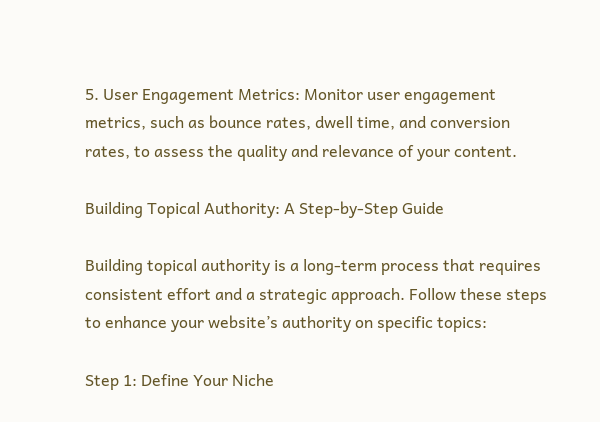5. User Engagement Metrics: Monitor user engagement metrics, such as bounce rates, dwell time, and conversion rates, to assess the quality and relevance of your content.

Building Topical Authority: A Step-by-Step Guide

Building topical authority is a long-term process that requires consistent effort and a strategic approach. Follow these steps to enhance your website’s authority on specific topics:

Step 1: Define Your Niche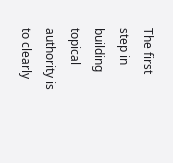The first step in building topical authority is to clearly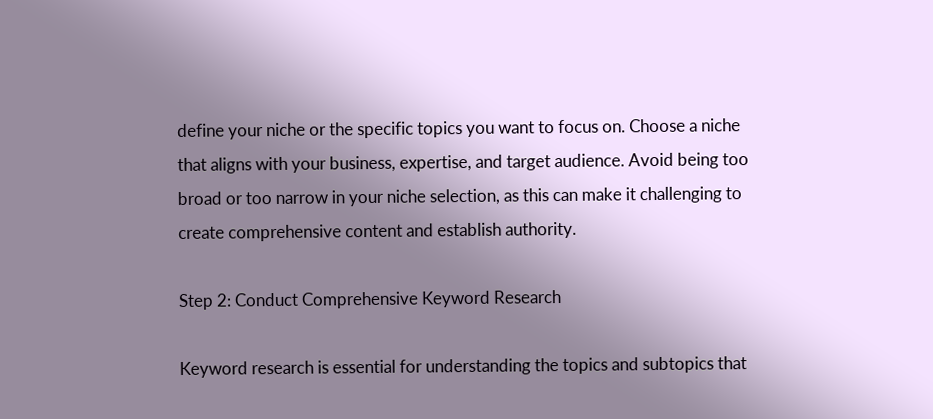define your niche or the specific topics you want to focus on. Choose a niche that aligns with your business, expertise, and target audience. Avoid being too broad or too narrow in your niche selection, as this can make it challenging to create comprehensive content and establish authority.

Step 2: Conduct Comprehensive Keyword Research

Keyword research is essential for understanding the topics and subtopics that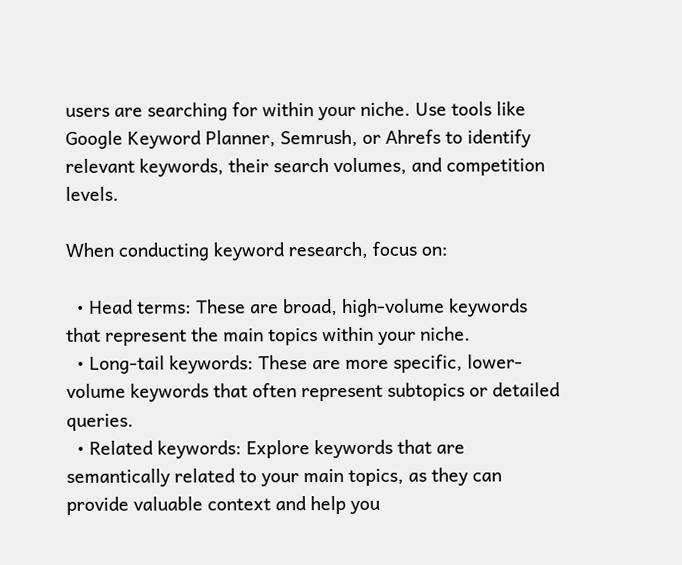users are searching for within your niche. Use tools like Google Keyword Planner, Semrush, or Ahrefs to identify relevant keywords, their search volumes, and competition levels.

When conducting keyword research, focus on:

  • Head terms: These are broad, high-volume keywords that represent the main topics within your niche.
  • Long-tail keywords: These are more specific, lower-volume keywords that often represent subtopics or detailed queries.
  • Related keywords: Explore keywords that are semantically related to your main topics, as they can provide valuable context and help you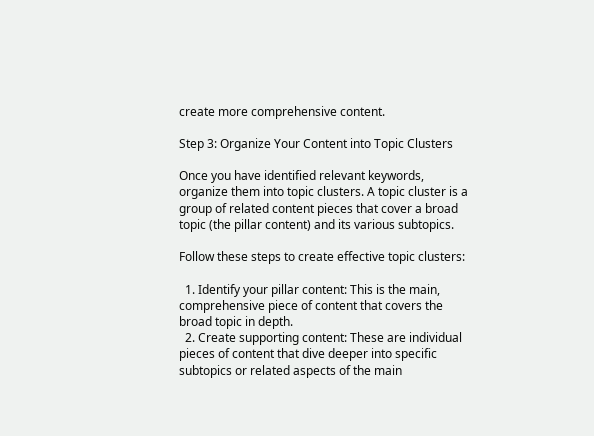create more comprehensive content.

Step 3: Organize Your Content into Topic Clusters

Once you have identified relevant keywords, organize them into topic clusters. A topic cluster is a group of related content pieces that cover a broad topic (the pillar content) and its various subtopics.

Follow these steps to create effective topic clusters:

  1. Identify your pillar content: This is the main, comprehensive piece of content that covers the broad topic in depth.
  2. Create supporting content: These are individual pieces of content that dive deeper into specific subtopics or related aspects of the main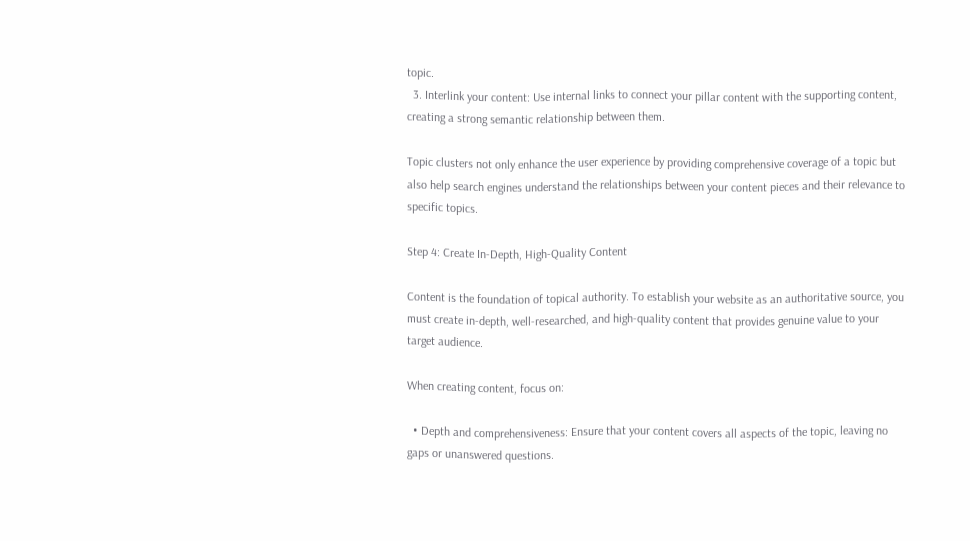topic.
  3. Interlink your content: Use internal links to connect your pillar content with the supporting content, creating a strong semantic relationship between them.

Topic clusters not only enhance the user experience by providing comprehensive coverage of a topic but also help search engines understand the relationships between your content pieces and their relevance to specific topics.

Step 4: Create In-Depth, High-Quality Content

Content is the foundation of topical authority. To establish your website as an authoritative source, you must create in-depth, well-researched, and high-quality content that provides genuine value to your target audience.

When creating content, focus on:

  • Depth and comprehensiveness: Ensure that your content covers all aspects of the topic, leaving no gaps or unanswered questions.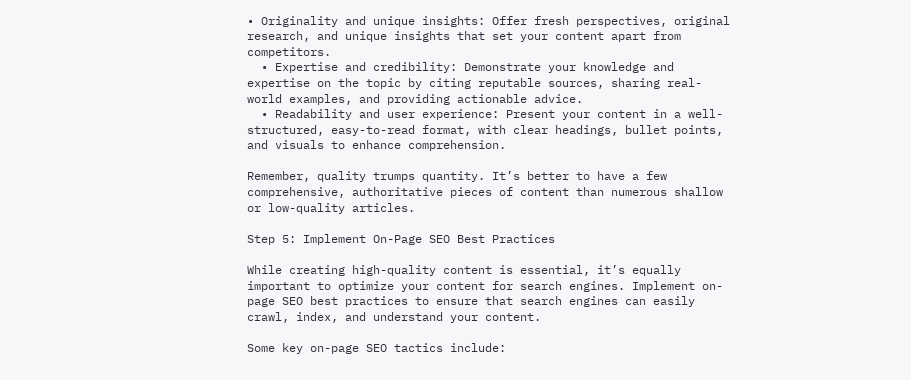• Originality and unique insights: Offer fresh perspectives, original research, and unique insights that set your content apart from competitors.
  • Expertise and credibility: Demonstrate your knowledge and expertise on the topic by citing reputable sources, sharing real-world examples, and providing actionable advice.
  • Readability and user experience: Present your content in a well-structured, easy-to-read format, with clear headings, bullet points, and visuals to enhance comprehension.

Remember, quality trumps quantity. It’s better to have a few comprehensive, authoritative pieces of content than numerous shallow or low-quality articles.

Step 5: Implement On-Page SEO Best Practices

While creating high-quality content is essential, it’s equally important to optimize your content for search engines. Implement on-page SEO best practices to ensure that search engines can easily crawl, index, and understand your content.

Some key on-page SEO tactics include: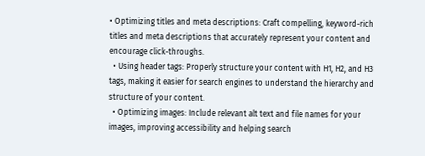• Optimizing titles and meta descriptions: Craft compelling, keyword-rich titles and meta descriptions that accurately represent your content and encourage click-throughs.
  • Using header tags: Properly structure your content with H1, H2, and H3 tags, making it easier for search engines to understand the hierarchy and structure of your content.
  • Optimizing images: Include relevant alt text and file names for your images, improving accessibility and helping search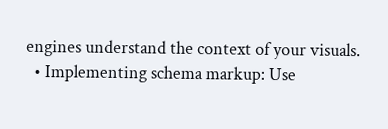engines understand the context of your visuals.
  • Implementing schema markup: Use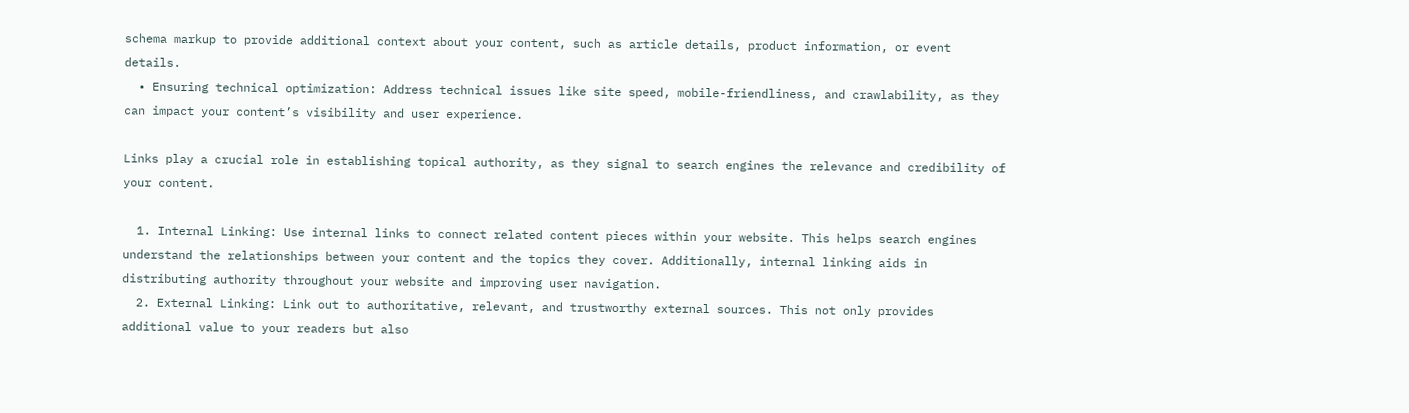schema markup to provide additional context about your content, such as article details, product information, or event details.
  • Ensuring technical optimization: Address technical issues like site speed, mobile-friendliness, and crawlability, as they can impact your content’s visibility and user experience.

Links play a crucial role in establishing topical authority, as they signal to search engines the relevance and credibility of your content.

  1. Internal Linking: Use internal links to connect related content pieces within your website. This helps search engines understand the relationships between your content and the topics they cover. Additionally, internal linking aids in distributing authority throughout your website and improving user navigation.
  2. External Linking: Link out to authoritative, relevant, and trustworthy external sources. This not only provides additional value to your readers but also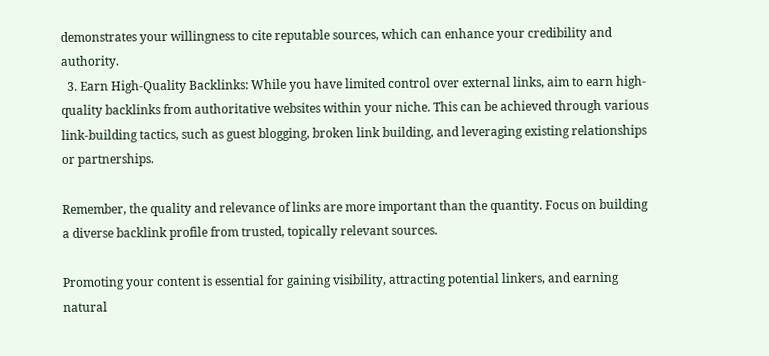demonstrates your willingness to cite reputable sources, which can enhance your credibility and authority.
  3. Earn High-Quality Backlinks: While you have limited control over external links, aim to earn high-quality backlinks from authoritative websites within your niche. This can be achieved through various link-building tactics, such as guest blogging, broken link building, and leveraging existing relationships or partnerships.

Remember, the quality and relevance of links are more important than the quantity. Focus on building a diverse backlink profile from trusted, topically relevant sources.

Promoting your content is essential for gaining visibility, attracting potential linkers, and earning natural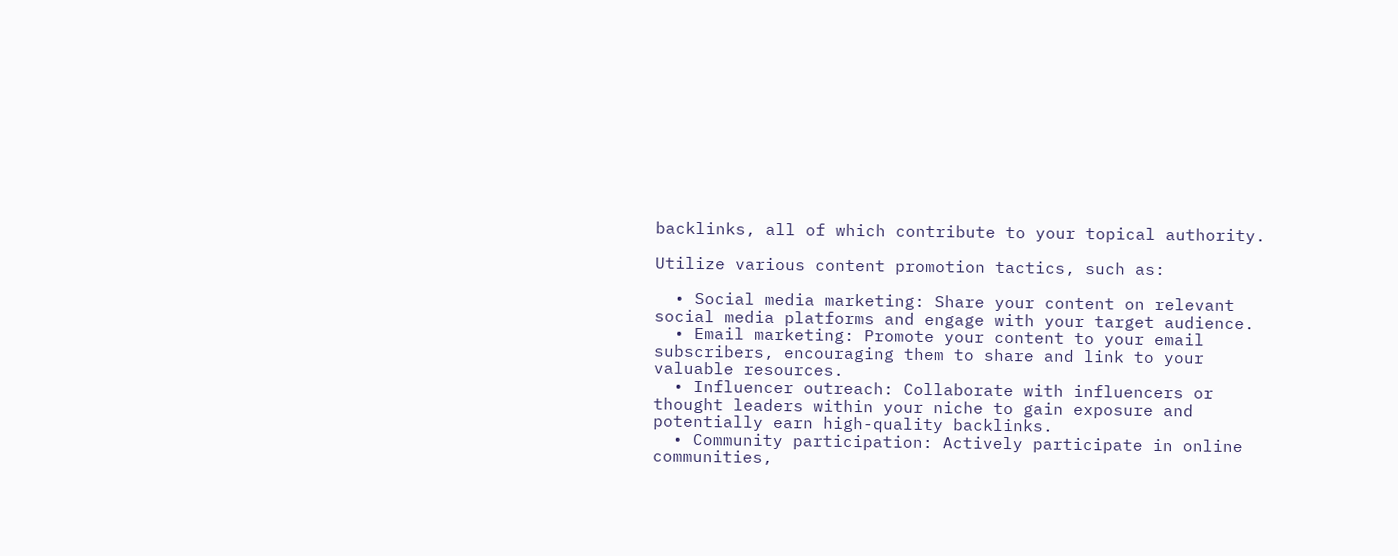backlinks, all of which contribute to your topical authority.

Utilize various content promotion tactics, such as:

  • Social media marketing: Share your content on relevant social media platforms and engage with your target audience.
  • Email marketing: Promote your content to your email subscribers, encouraging them to share and link to your valuable resources.
  • Influencer outreach: Collaborate with influencers or thought leaders within your niche to gain exposure and potentially earn high-quality backlinks.
  • Community participation: Actively participate in online communities,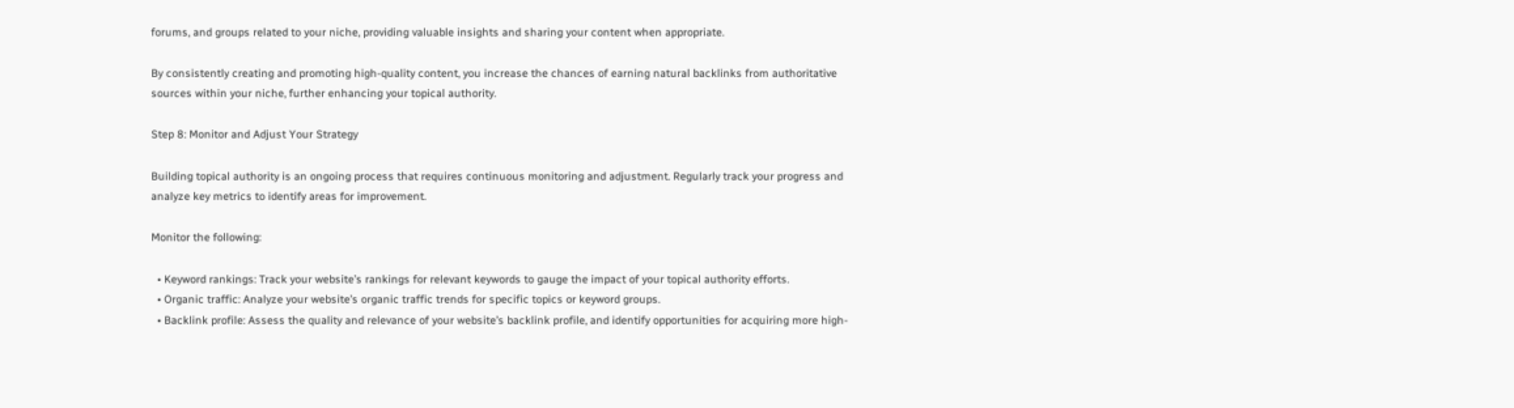forums, and groups related to your niche, providing valuable insights and sharing your content when appropriate.

By consistently creating and promoting high-quality content, you increase the chances of earning natural backlinks from authoritative sources within your niche, further enhancing your topical authority.

Step 8: Monitor and Adjust Your Strategy

Building topical authority is an ongoing process that requires continuous monitoring and adjustment. Regularly track your progress and analyze key metrics to identify areas for improvement.

Monitor the following:

  • Keyword rankings: Track your website’s rankings for relevant keywords to gauge the impact of your topical authority efforts.
  • Organic traffic: Analyze your website’s organic traffic trends for specific topics or keyword groups.
  • Backlink profile: Assess the quality and relevance of your website’s backlink profile, and identify opportunities for acquiring more high-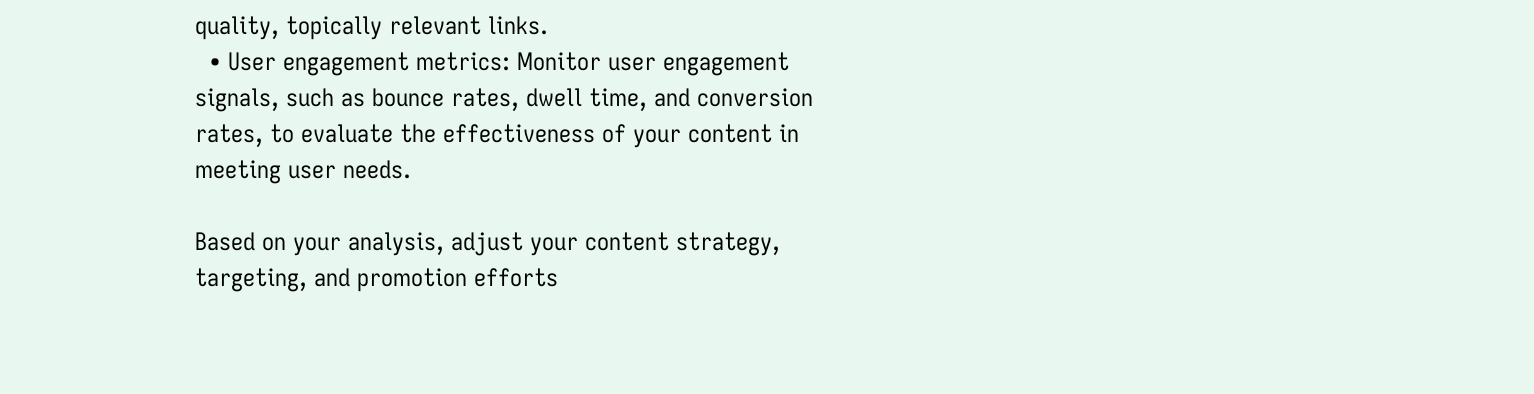quality, topically relevant links.
  • User engagement metrics: Monitor user engagement signals, such as bounce rates, dwell time, and conversion rates, to evaluate the effectiveness of your content in meeting user needs.

Based on your analysis, adjust your content strategy, targeting, and promotion efforts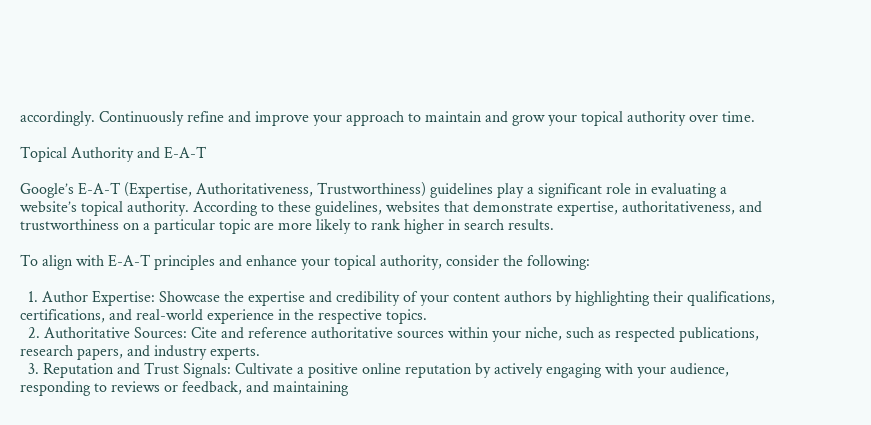accordingly. Continuously refine and improve your approach to maintain and grow your topical authority over time.

Topical Authority and E-A-T

Google’s E-A-T (Expertise, Authoritativeness, Trustworthiness) guidelines play a significant role in evaluating a website’s topical authority. According to these guidelines, websites that demonstrate expertise, authoritativeness, and trustworthiness on a particular topic are more likely to rank higher in search results.

To align with E-A-T principles and enhance your topical authority, consider the following:

  1. Author Expertise: Showcase the expertise and credibility of your content authors by highlighting their qualifications, certifications, and real-world experience in the respective topics.
  2. Authoritative Sources: Cite and reference authoritative sources within your niche, such as respected publications, research papers, and industry experts.
  3. Reputation and Trust Signals: Cultivate a positive online reputation by actively engaging with your audience, responding to reviews or feedback, and maintaining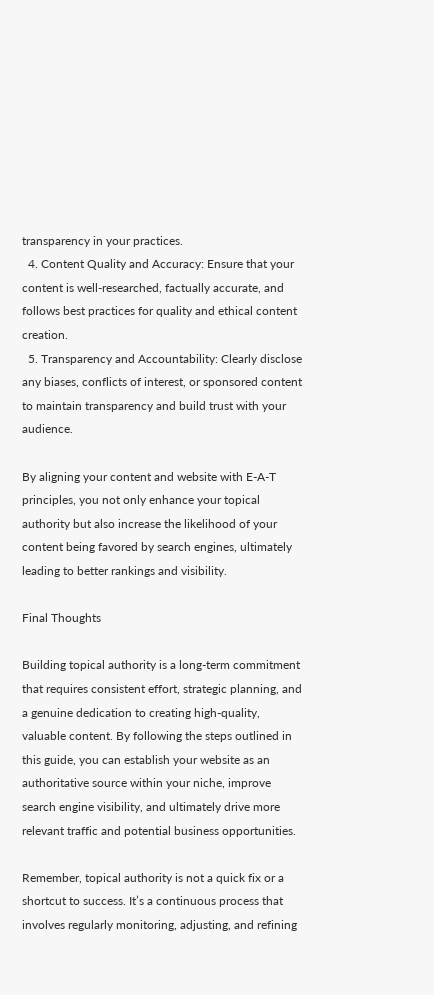transparency in your practices.
  4. Content Quality and Accuracy: Ensure that your content is well-researched, factually accurate, and follows best practices for quality and ethical content creation.
  5. Transparency and Accountability: Clearly disclose any biases, conflicts of interest, or sponsored content to maintain transparency and build trust with your audience.

By aligning your content and website with E-A-T principles, you not only enhance your topical authority but also increase the likelihood of your content being favored by search engines, ultimately leading to better rankings and visibility.

Final Thoughts

Building topical authority is a long-term commitment that requires consistent effort, strategic planning, and a genuine dedication to creating high-quality, valuable content. By following the steps outlined in this guide, you can establish your website as an authoritative source within your niche, improve search engine visibility, and ultimately drive more relevant traffic and potential business opportunities.

Remember, topical authority is not a quick fix or a shortcut to success. It’s a continuous process that involves regularly monitoring, adjusting, and refining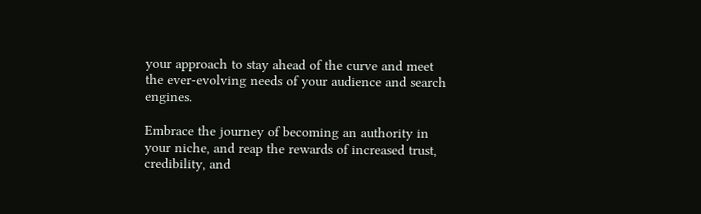your approach to stay ahead of the curve and meet the ever-evolving needs of your audience and search engines.

Embrace the journey of becoming an authority in your niche, and reap the rewards of increased trust, credibility, and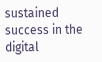sustained success in the digital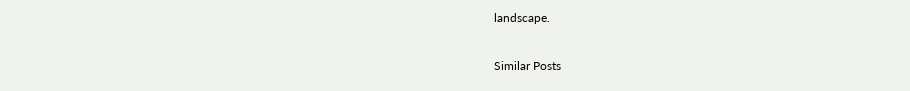landscape.

Similar Posts